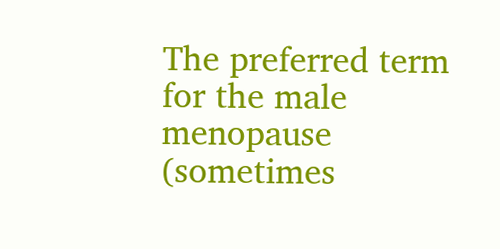The preferred term for the male menopause (sometimes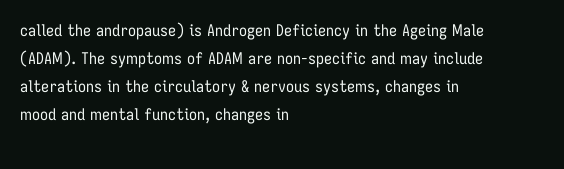called the andropause) is Androgen Deficiency in the Ageing Male (ADAM). The symptoms of ADAM are non-specific and may include alterations in the circulatory & nervous systems, changes in mood and mental function, changes in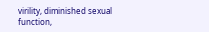virility, diminished sexual function,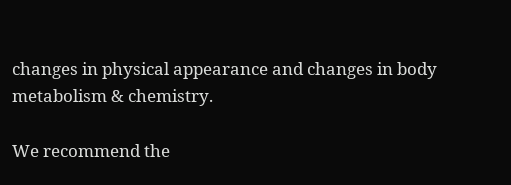changes in physical appearance and changes in body metabolism & chemistry.

We recommend the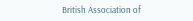British Association of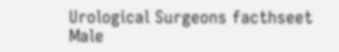Urological Surgeons facthseet Male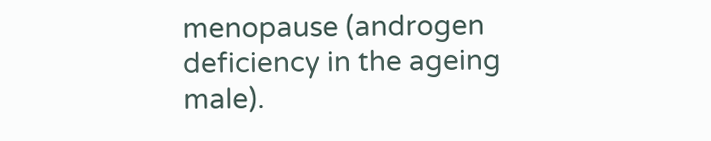menopause (androgen deficiency in the ageing male).